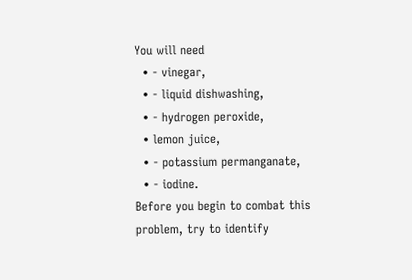You will need
  • - vinegar,
  • - liquid dishwashing,
  • - hydrogen peroxide,
  • lemon juice,
  • - potassium permanganate,
  • - iodine.
Before you begin to combat this problem, try to identify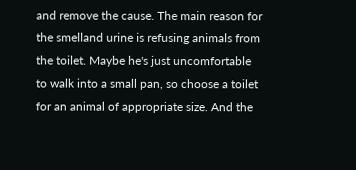and remove the cause. The main reason for the smelland urine is refusing animals from the toilet. Maybe he's just uncomfortable to walk into a small pan, so choose a toilet for an animal of appropriate size. And the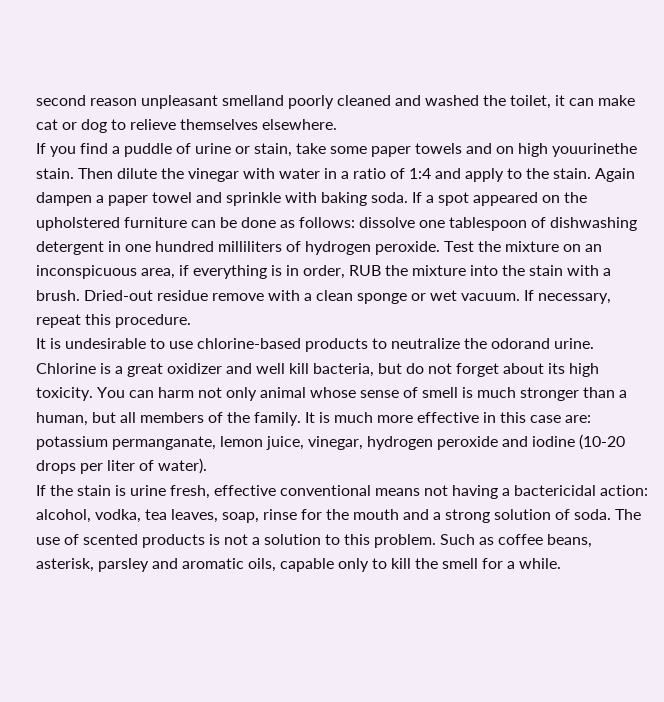second reason unpleasant smelland poorly cleaned and washed the toilet, it can make cat or dog to relieve themselves elsewhere.
If you find a puddle of urine or stain, take some paper towels and on high youurinethe stain. Then dilute the vinegar with water in a ratio of 1:4 and apply to the stain. Again dampen a paper towel and sprinkle with baking soda. If a spot appeared on the upholstered furniture can be done as follows: dissolve one tablespoon of dishwashing detergent in one hundred milliliters of hydrogen peroxide. Test the mixture on an inconspicuous area, if everything is in order, RUB the mixture into the stain with a brush. Dried-out residue remove with a clean sponge or wet vacuum. If necessary, repeat this procedure.
It is undesirable to use chlorine-based products to neutralize the odorand urine. Chlorine is a great oxidizer and well kill bacteria, but do not forget about its high toxicity. You can harm not only animal whose sense of smell is much stronger than a human, but all members of the family. It is much more effective in this case are: potassium permanganate, lemon juice, vinegar, hydrogen peroxide and iodine (10-20 drops per liter of water).
If the stain is urine fresh, effective conventional means not having a bactericidal action: alcohol, vodka, tea leaves, soap, rinse for the mouth and a strong solution of soda. The use of scented products is not a solution to this problem. Such as coffee beans, asterisk, parsley and aromatic oils, capable only to kill the smell for a while.